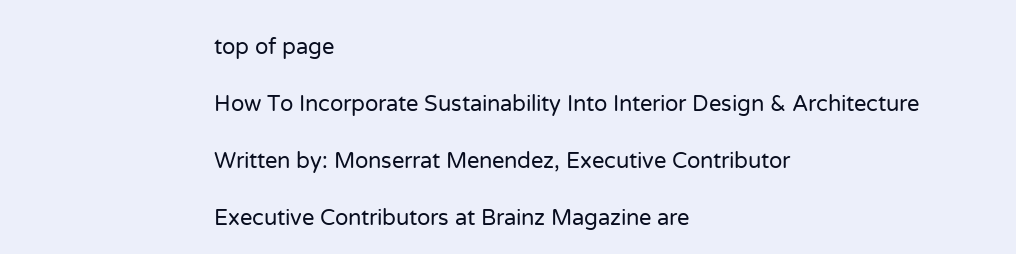top of page

How To Incorporate Sustainability Into Interior Design & Architecture

Written by: Monserrat Menendez, Executive Contributor

Executive Contributors at Brainz Magazine are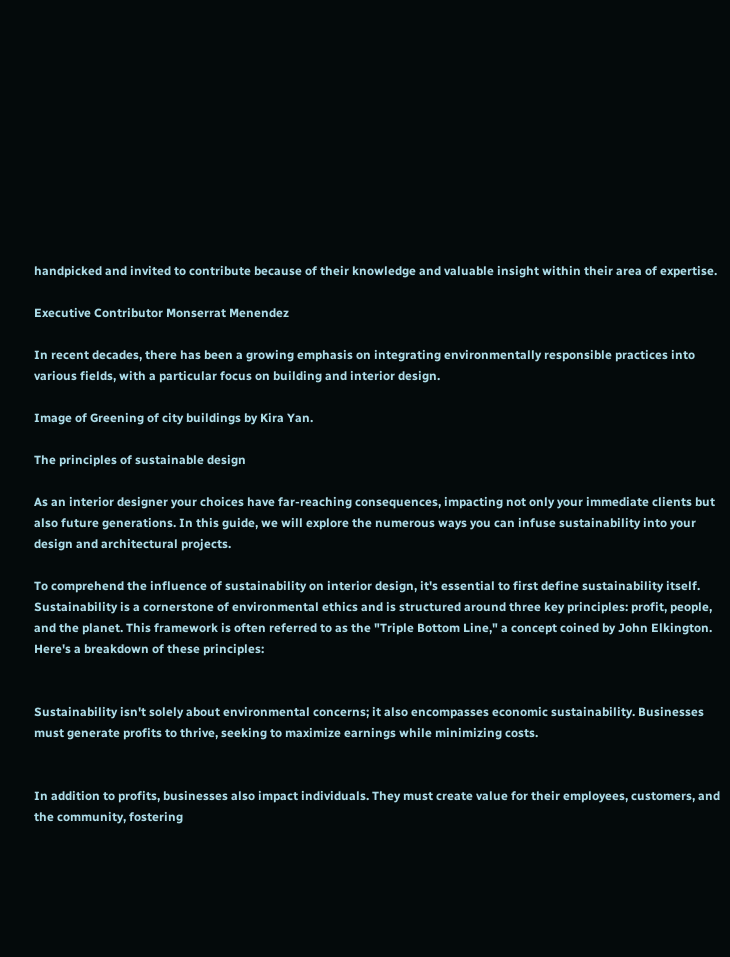handpicked and invited to contribute because of their knowledge and valuable insight within their area of expertise.

Executive Contributor Monserrat Menendez

In recent decades, there has been a growing emphasis on integrating environmentally responsible practices into various fields, with a particular focus on building and interior design.

Image of Greening of city buildings by Kira Yan.

The principles of sustainable design

As an interior designer your choices have far-reaching consequences, impacting not only your immediate clients but also future generations. In this guide, we will explore the numerous ways you can infuse sustainability into your design and architectural projects.

To comprehend the influence of sustainability on interior design, it's essential to first define sustainability itself. Sustainability is a cornerstone of environmental ethics and is structured around three key principles: profit, people, and the planet. This framework is often referred to as the "Triple Bottom Line," a concept coined by John Elkington. Here's a breakdown of these principles:


Sustainability isn't solely about environmental concerns; it also encompasses economic sustainability. Businesses must generate profits to thrive, seeking to maximize earnings while minimizing costs.


In addition to profits, businesses also impact individuals. They must create value for their employees, customers, and the community, fostering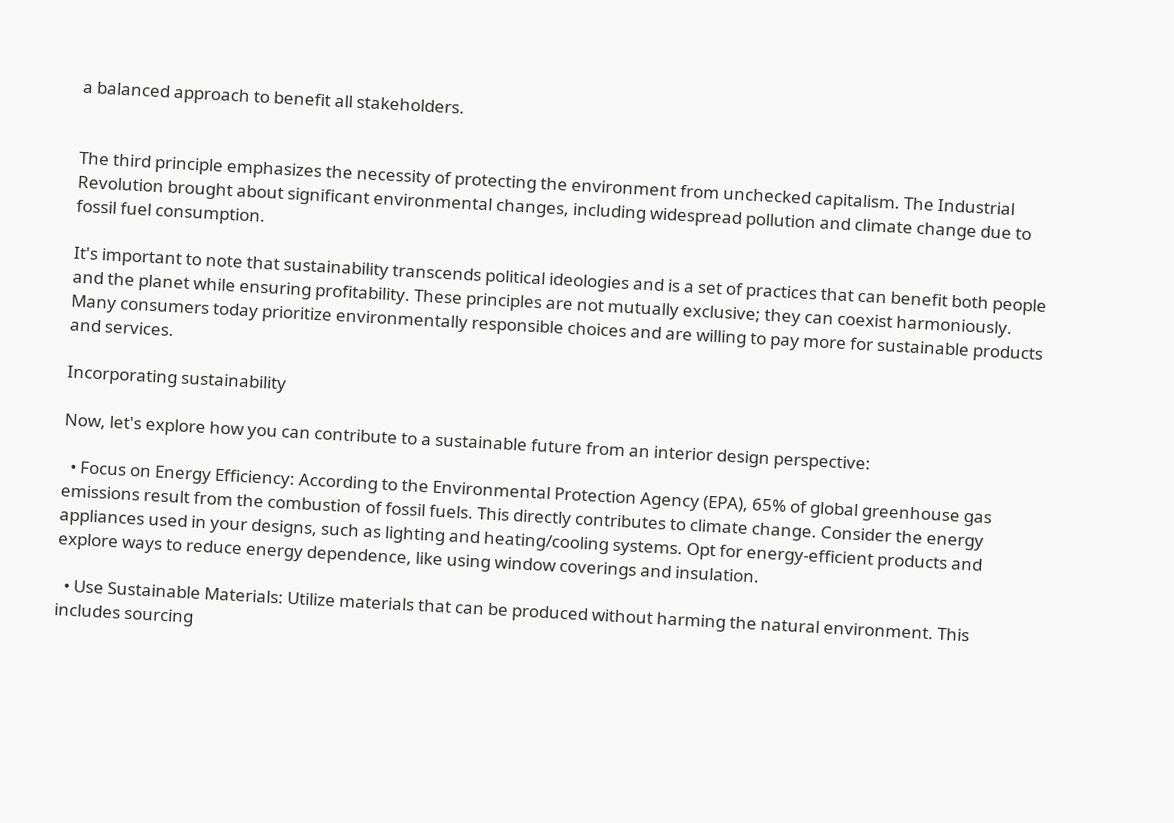a balanced approach to benefit all stakeholders.


The third principle emphasizes the necessity of protecting the environment from unchecked capitalism. The Industrial Revolution brought about significant environmental changes, including widespread pollution and climate change due to fossil fuel consumption.

It's important to note that sustainability transcends political ideologies and is a set of practices that can benefit both people and the planet while ensuring profitability. These principles are not mutually exclusive; they can coexist harmoniously. Many consumers today prioritize environmentally responsible choices and are willing to pay more for sustainable products and services.

Incorporating sustainability

Now, let's explore how you can contribute to a sustainable future from an interior design perspective:

  • Focus on Energy Efficiency: According to the Environmental Protection Agency (EPA), 65% of global greenhouse gas emissions result from the combustion of fossil fuels. This directly contributes to climate change. Consider the energy appliances used in your designs, such as lighting and heating/cooling systems. Opt for energy-efficient products and explore ways to reduce energy dependence, like using window coverings and insulation.

  • Use Sustainable Materials: Utilize materials that can be produced without harming the natural environment. This includes sourcing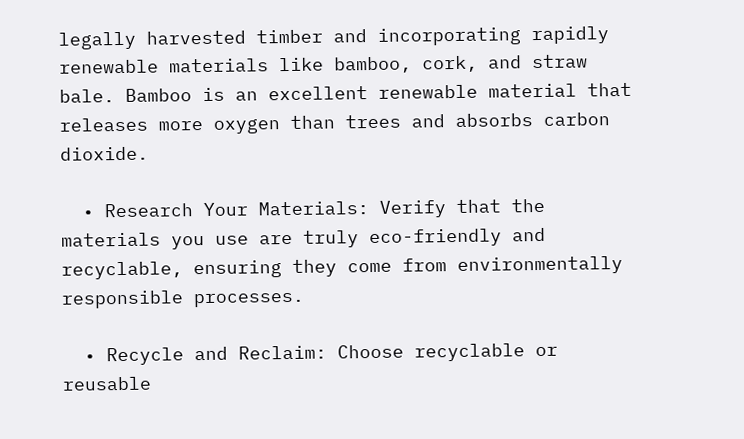legally harvested timber and incorporating rapidly renewable materials like bamboo, cork, and straw bale. Bamboo is an excellent renewable material that releases more oxygen than trees and absorbs carbon dioxide.

  • Research Your Materials: Verify that the materials you use are truly eco-friendly and recyclable, ensuring they come from environmentally responsible processes.

  • Recycle and Reclaim: Choose recyclable or reusable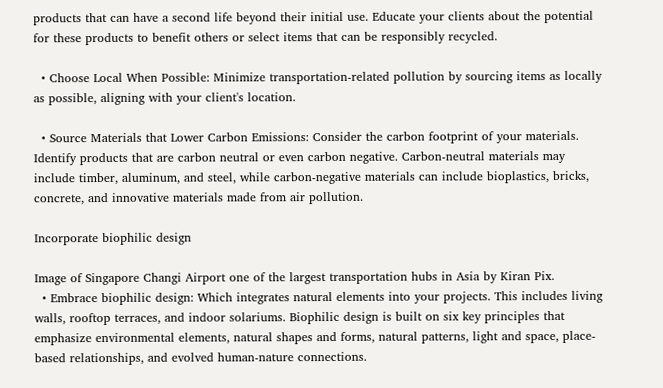products that can have a second life beyond their initial use. Educate your clients about the potential for these products to benefit others or select items that can be responsibly recycled.

  • Choose Local When Possible: Minimize transportation-related pollution by sourcing items as locally as possible, aligning with your client's location.

  • Source Materials that Lower Carbon Emissions: Consider the carbon footprint of your materials. Identify products that are carbon neutral or even carbon negative. Carbon-neutral materials may include timber, aluminum, and steel, while carbon-negative materials can include bioplastics, bricks, concrete, and innovative materials made from air pollution.

Incorporate biophilic design

Image of Singapore Changi Airport one of the largest transportation hubs in Asia by Kiran Pix.
  • Embrace biophilic design: Which integrates natural elements into your projects. This includes living walls, rooftop terraces, and indoor solariums. Biophilic design is built on six key principles that emphasize environmental elements, natural shapes and forms, natural patterns, light and space, place-based relationships, and evolved human-nature connections.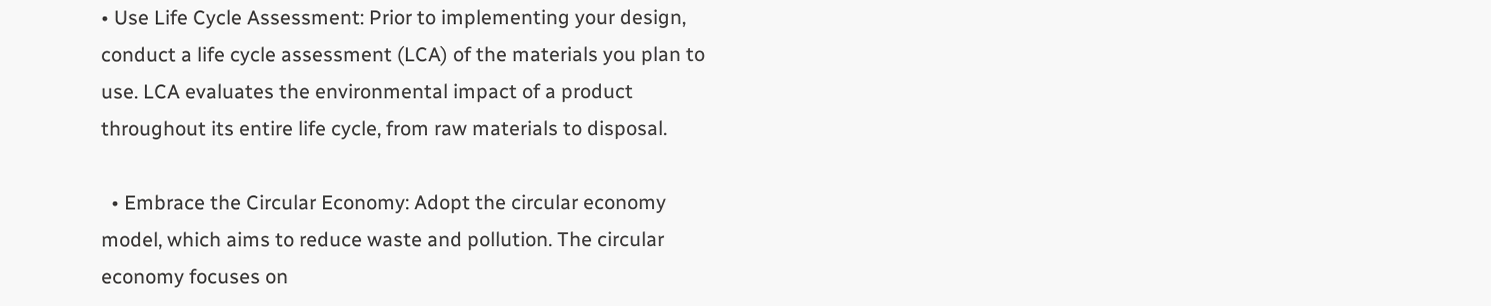• Use Life Cycle Assessment: Prior to implementing your design, conduct a life cycle assessment (LCA) of the materials you plan to use. LCA evaluates the environmental impact of a product throughout its entire life cycle, from raw materials to disposal.

  • Embrace the Circular Economy: Adopt the circular economy model, which aims to reduce waste and pollution. The circular economy focuses on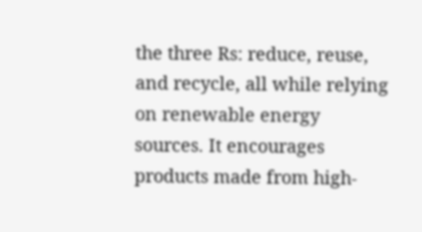the three Rs: reduce, reuse, and recycle, all while relying on renewable energy sources. It encourages products made from high-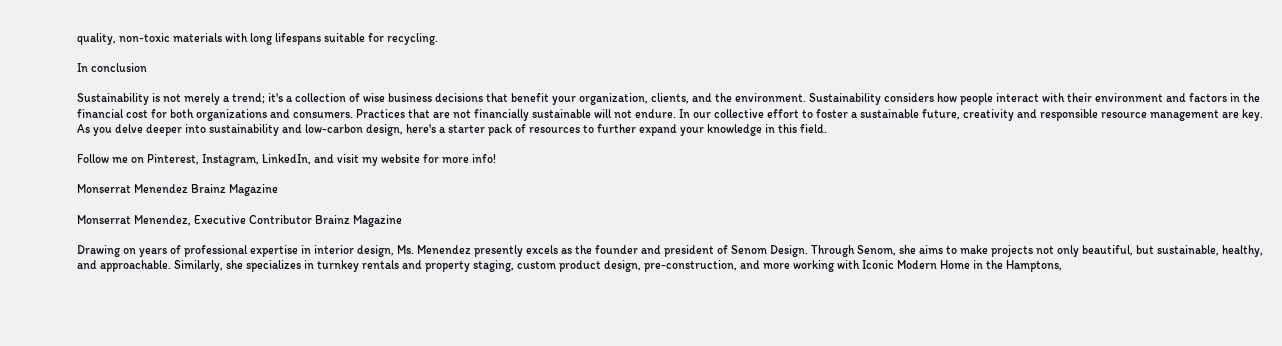quality, non-toxic materials with long lifespans suitable for recycling.

In conclusion

Sustainability is not merely a trend; it's a collection of wise business decisions that benefit your organization, clients, and the environment. Sustainability considers how people interact with their environment and factors in the financial cost for both organizations and consumers. Practices that are not financially sustainable will not endure. In our collective effort to foster a sustainable future, creativity and responsible resource management are key. As you delve deeper into sustainability and low-carbon design, here's a starter pack of resources to further expand your knowledge in this field.

Follow me on Pinterest, Instagram, LinkedIn, and visit my website for more info!

Monserrat Menendez Brainz Magazine

Monserrat Menendez, Executive Contributor Brainz Magazine

Drawing on years of professional expertise in interior design, Ms. Menendez presently excels as the founder and president of Senom Design. Through Senom, she aims to make projects not only beautiful, but sustainable, healthy, and approachable. Similarly, she specializes in turnkey rentals and property staging, custom product design, pre-construction, and more working with Iconic Modern Home in the Hamptons,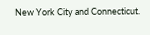New York City and Connecticut.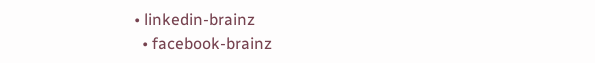• linkedin-brainz
  • facebook-brainz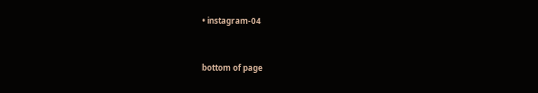• instagram-04


bottom of page